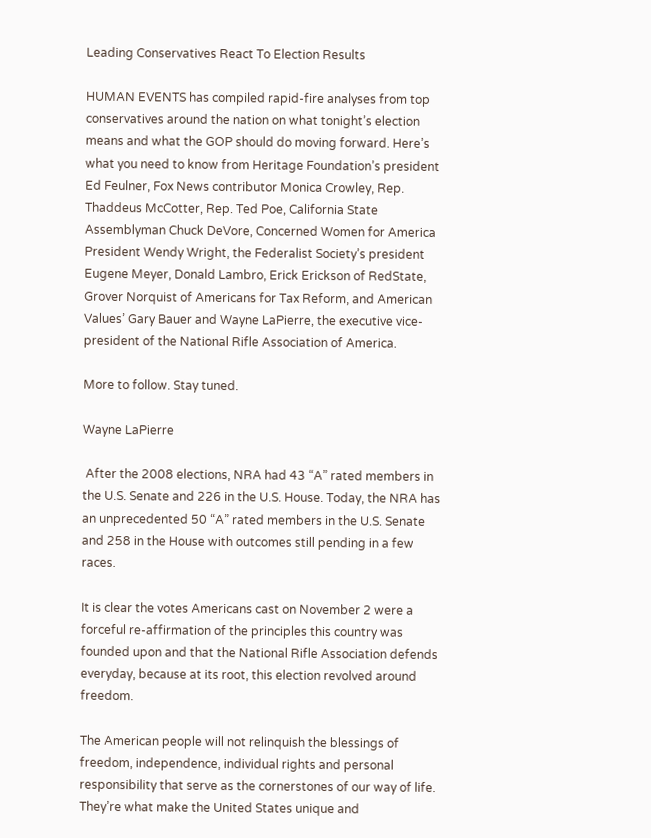Leading Conservatives React To Election Results

HUMAN EVENTS has compiled rapid-fire analyses from top conservatives around the nation on what tonight’s election means and what the GOP should do moving forward. Here’s what you need to know from Heritage Foundation’s president Ed Feulner, Fox News contributor Monica Crowley, Rep. Thaddeus McCotter, Rep. Ted Poe, California State Assemblyman Chuck DeVore, Concerned Women for America President Wendy Wright, the Federalist Society’s president Eugene Meyer, Donald Lambro, Erick Erickson of RedState, Grover Norquist of Americans for Tax Reform, and American Values’ Gary Bauer and Wayne LaPierre, the executive vice-president of the National Rifle Association of America.

More to follow. Stay tuned.

Wayne LaPierre

 After the 2008 elections, NRA had 43 “A” rated members in the U.S. Senate and 226 in the U.S. House. Today, the NRA has an unprecedented 50 “A” rated members in the U.S. Senate and 258 in the House with outcomes still pending in a few races.

It is clear the votes Americans cast on November 2 were a forceful re-affirmation of the principles this country was founded upon and that the National Rifle Association defends everyday, because at its root, this election revolved around freedom.

The American people will not relinquish the blessings of freedom, independence, individual rights and personal responsibility that serve as the cornerstones of our way of life. They’re what make the United States unique and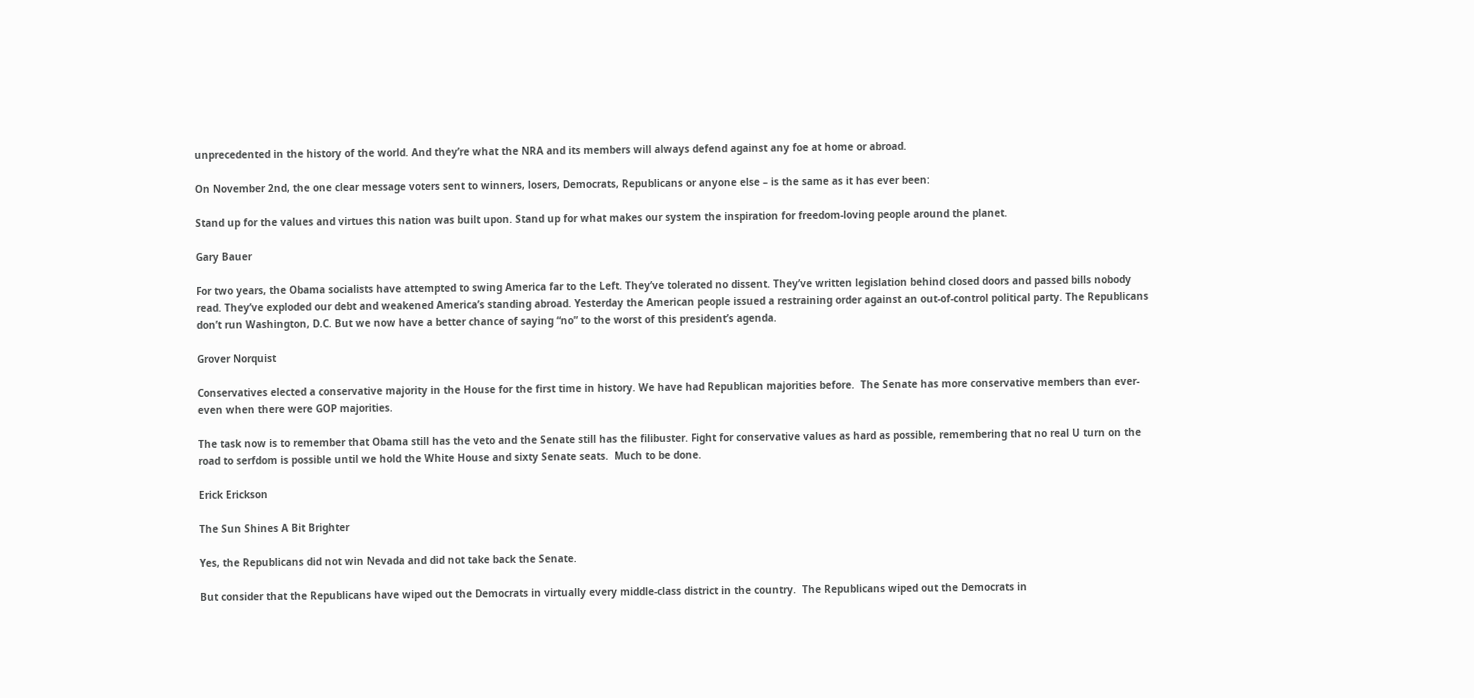unprecedented in the history of the world. And they’re what the NRA and its members will always defend against any foe at home or abroad.

On November 2nd, the one clear message voters sent to winners, losers, Democrats, Republicans or anyone else – is the same as it has ever been:

Stand up for the values and virtues this nation was built upon. Stand up for what makes our system the inspiration for freedom-loving people around the planet.

Gary Bauer

For two years, the Obama socialists have attempted to swing America far to the Left. They’ve tolerated no dissent. They’ve written legislation behind closed doors and passed bills nobody read. They’ve exploded our debt and weakened America’s standing abroad. Yesterday the American people issued a restraining order against an out-of-control political party. The Republicans don’t run Washington, D.C. But we now have a better chance of saying “no” to the worst of this president’s agenda.

Grover Norquist

Conservatives elected a conservative majority in the House for the first time in history. We have had Republican majorities before.  The Senate has more conservative members than ever- even when there were GOP majorities.

The task now is to remember that Obama still has the veto and the Senate still has the filibuster. Fight for conservative values as hard as possible, remembering that no real U turn on the road to serfdom is possible until we hold the White House and sixty Senate seats.  Much to be done.

Erick Erickson

The Sun Shines A Bit Brighter

Yes, the Republicans did not win Nevada and did not take back the Senate.

But consider that the Republicans have wiped out the Democrats in virtually every middle-class district in the country.  The Republicans wiped out the Democrats in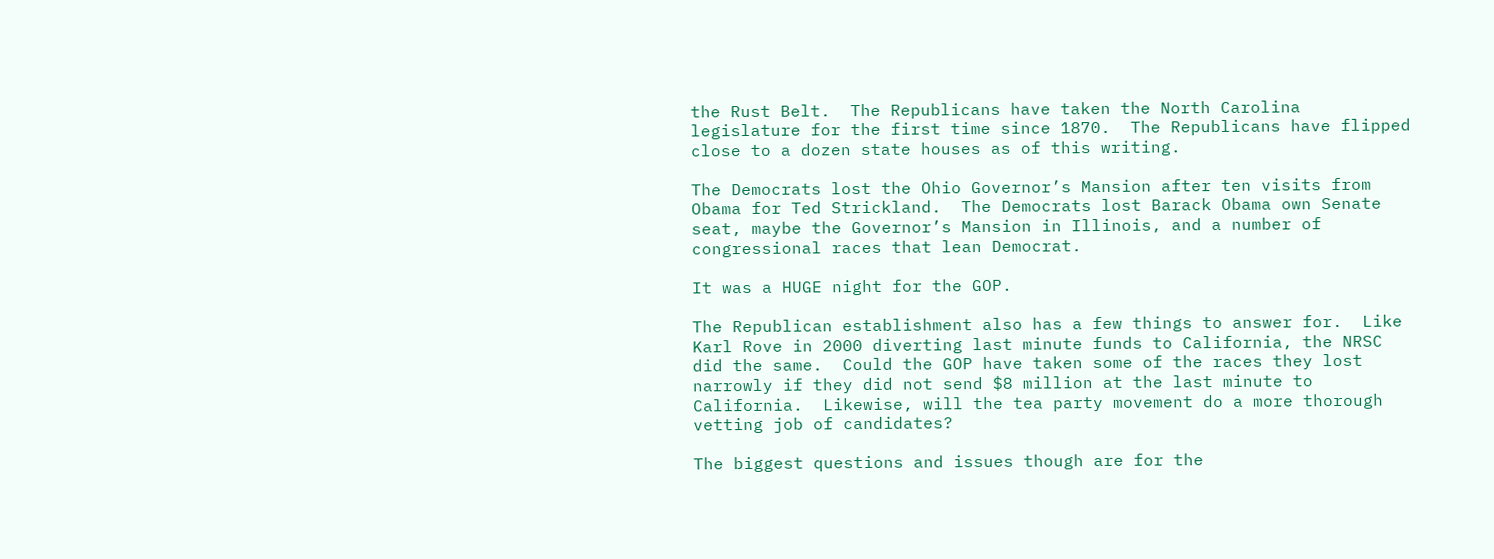the Rust Belt.  The Republicans have taken the North Carolina legislature for the first time since 1870.  The Republicans have flipped close to a dozen state houses as of this writing.

The Democrats lost the Ohio Governor’s Mansion after ten visits from Obama for Ted Strickland.  The Democrats lost Barack Obama own Senate seat, maybe the Governor’s Mansion in Illinois, and a number of congressional races that lean Democrat.

It was a HUGE night for the GOP.

The Republican establishment also has a few things to answer for.  Like Karl Rove in 2000 diverting last minute funds to California, the NRSC did the same.  Could the GOP have taken some of the races they lost narrowly if they did not send $8 million at the last minute to California.  Likewise, will the tea party movement do a more thorough vetting job of candidates?

The biggest questions and issues though are for the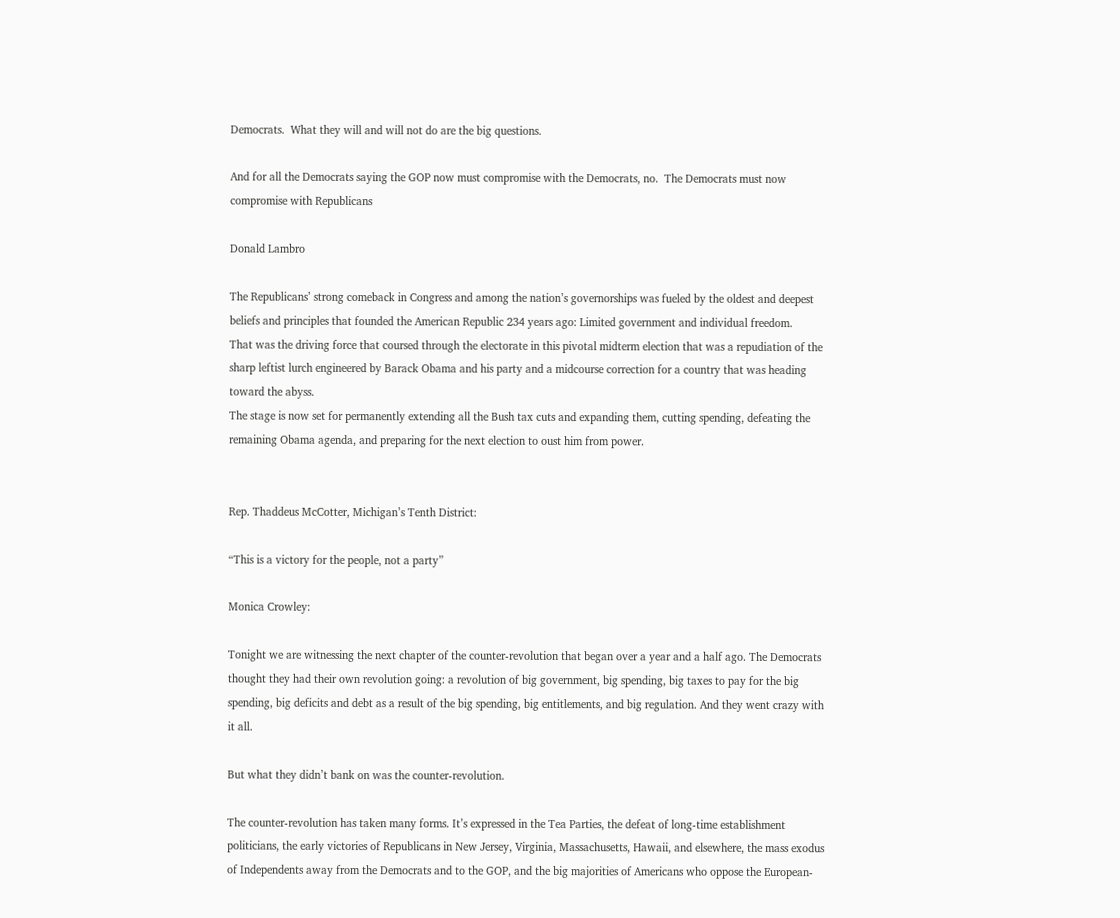Democrats.  What they will and will not do are the big questions.

And for all the Democrats saying the GOP now must compromise with the Democrats, no.  The Democrats must now compromise with Republicans

Donald Lambro

The Republicans’ strong comeback in Congress and among the nation’s governorships was fueled by the oldest and deepest beliefs and principles that founded the American Republic 234 years ago: Limited government and individual freedom.
That was the driving force that coursed through the electorate in this pivotal midterm election that was a repudiation of the sharp leftist lurch engineered by Barack Obama and his party and a midcourse correction for a country that was heading toward the abyss.
The stage is now set for permanently extending all the Bush tax cuts and expanding them, cutting spending, defeating the remaining Obama agenda, and preparing for the next election to oust him from power.


Rep. Thaddeus McCotter, Michigan’s Tenth District:

“This is a victory for the people, not a party”

Monica Crowley:

Tonight we are witnessing the next chapter of the counter-revolution that began over a year and a half ago. The Democrats thought they had their own revolution going: a revolution of big government, big spending, big taxes to pay for the big spending, big deficits and debt as a result of the big spending, big entitlements, and big regulation. And they went crazy with it all.

But what they didn’t bank on was the counter-revolution.

The counter-revolution has taken many forms. It’s expressed in the Tea Parties, the defeat of long-time establishment politicians, the early victories of Republicans in New Jersey, Virginia, Massachusetts, Hawaii, and elsewhere, the mass exodus of Independents away from the Democrats and to the GOP, and the big majorities of Americans who oppose the European-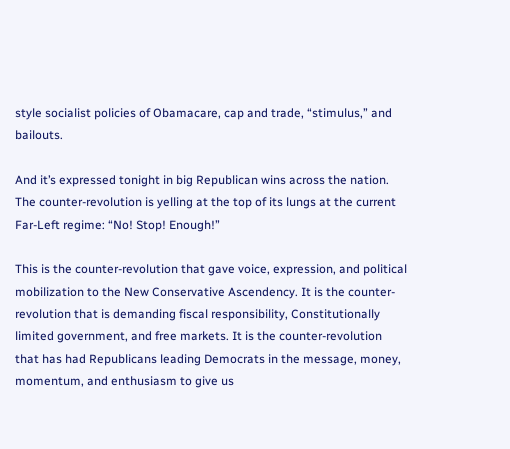style socialist policies of Obamacare, cap and trade, “stimulus,” and bailouts.

And it’s expressed tonight in big Republican wins across the nation. The counter-revolution is yelling at the top of its lungs at the current Far-Left regime: “No! Stop! Enough!”

This is the counter-revolution that gave voice, expression, and political mobilization to the New Conservative Ascendency. It is the counter-revolution that is demanding fiscal responsibility, Constitutionally limited government, and free markets. It is the counter-revolution that has had Republicans leading Democrats in the message, money, momentum, and enthusiasm to give us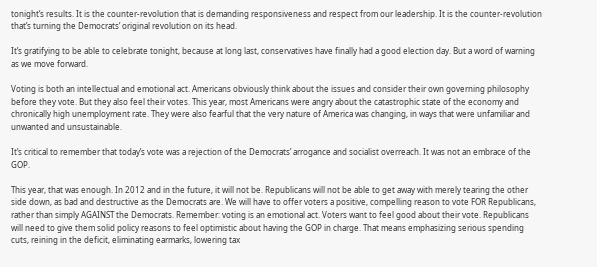tonight’s results. It is the counter-revolution that is demanding responsiveness and respect from our leadership. It is the counter-revolution that’s turning the Democrats’ original revolution on its head.

It’s gratifying to be able to celebrate tonight, because at long last, conservatives have finally had a good election day. But a word of warning as we move forward.

Voting is both an intellectual and emotional act. Americans obviously think about the issues and consider their own governing philosophy before they vote. But they also feel their votes. This year, most Americans were angry about the catastrophic state of the economy and chronically high unemployment rate. They were also fearful that the very nature of America was changing, in ways that were unfamiliar and unwanted and unsustainable.

It’s critical to remember that today’s vote was a rejection of the Democrats’ arrogance and socialist overreach. It was not an embrace of the GOP.

This year, that was enough. In 2012 and in the future, it will not be. Republicans will not be able to get away with merely tearing the other side down, as bad and destructive as the Democrats are. We will have to offer voters a positive, compelling reason to vote FOR Republicans, rather than simply AGAINST the Democrats. Remember: voting is an emotional act. Voters want to feel good about their vote. Republicans will need to give them solid policy reasons to feel optimistic about having the GOP in charge. That means emphasizing serious spending cuts, reining in the deficit, eliminating earmarks, lowering tax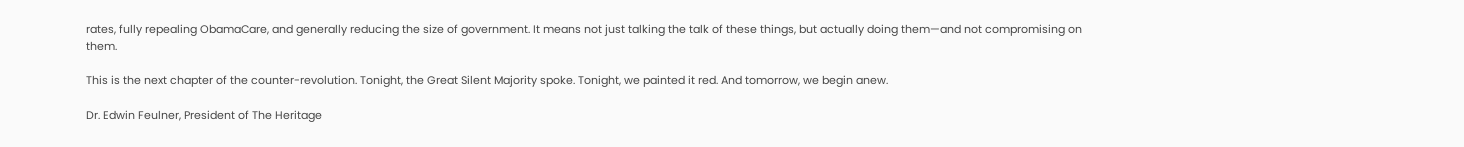rates, fully repealing ObamaCare, and generally reducing the size of government. It means not just talking the talk of these things, but actually doing them—and not compromising on them.

This is the next chapter of the counter-revolution. Tonight, the Great Silent Majority spoke. Tonight, we painted it red. And tomorrow, we begin anew.

Dr. Edwin Feulner, President of The Heritage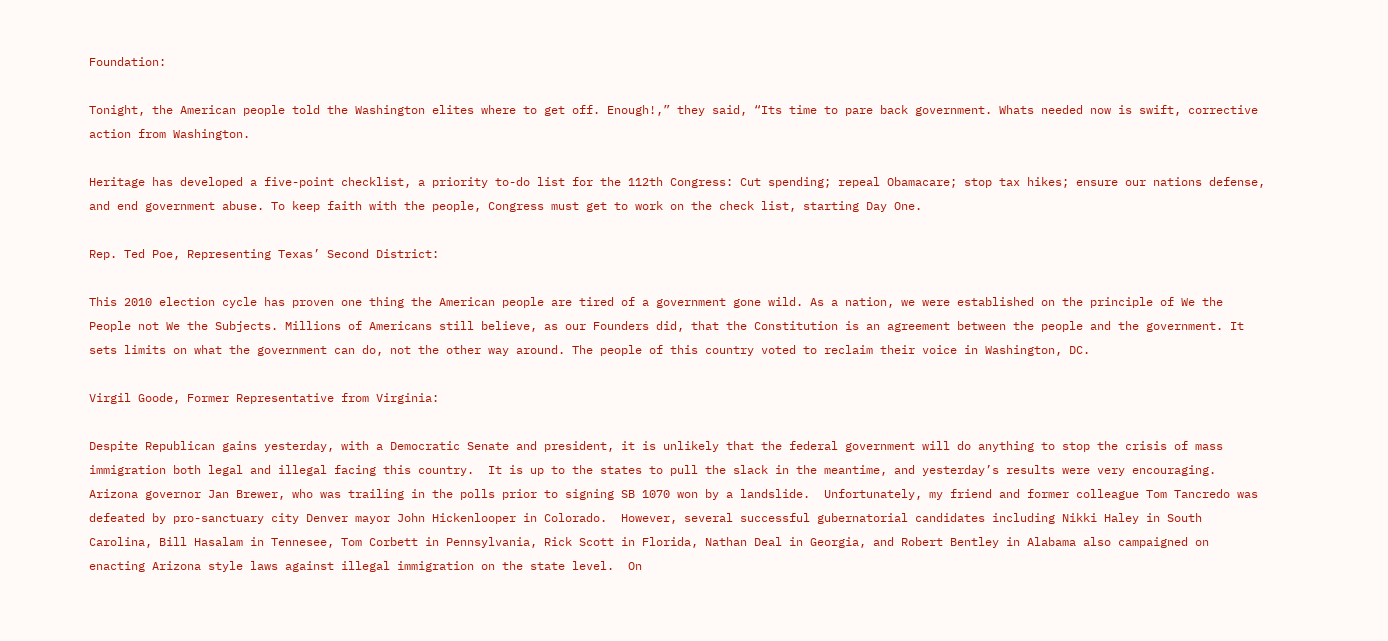Foundation:

Tonight, the American people told the Washington elites where to get off. Enough!,” they said, “Its time to pare back government. Whats needed now is swift, corrective action from Washington.

Heritage has developed a five-point checklist, a priority to-do list for the 112th Congress: Cut spending; repeal Obamacare; stop tax hikes; ensure our nations defense, and end government abuse. To keep faith with the people, Congress must get to work on the check list, starting Day One.

Rep. Ted Poe, Representing Texas’ Second District:

This 2010 election cycle has proven one thing the American people are tired of a government gone wild. As a nation, we were established on the principle of We the People not We the Subjects. Millions of Americans still believe, as our Founders did, that the Constitution is an agreement between the people and the government. It sets limits on what the government can do, not the other way around. The people of this country voted to reclaim their voice in Washington, DC.

Virgil Goode, Former Representative from Virginia:

Despite Republican gains yesterday, with a Democratic Senate and president, it is unlikely that the federal government will do anything to stop the crisis of mass immigration both legal and illegal facing this country.  It is up to the states to pull the slack in the meantime, and yesterday’s results were very encouraging.  Arizona governor Jan Brewer, who was trailing in the polls prior to signing SB 1070 won by a landslide.  Unfortunately, my friend and former colleague Tom Tancredo was defeated by pro-sanctuary city Denver mayor John Hickenlooper in Colorado.  However, several successful gubernatorial candidates including Nikki Haley in South Carolina, Bill Hasalam in Tennesee, Tom Corbett in Pennsylvania, Rick Scott in Florida, Nathan Deal in Georgia, and Robert Bentley in Alabama also campaigned on enacting Arizona style laws against illegal immigration on the state level.  On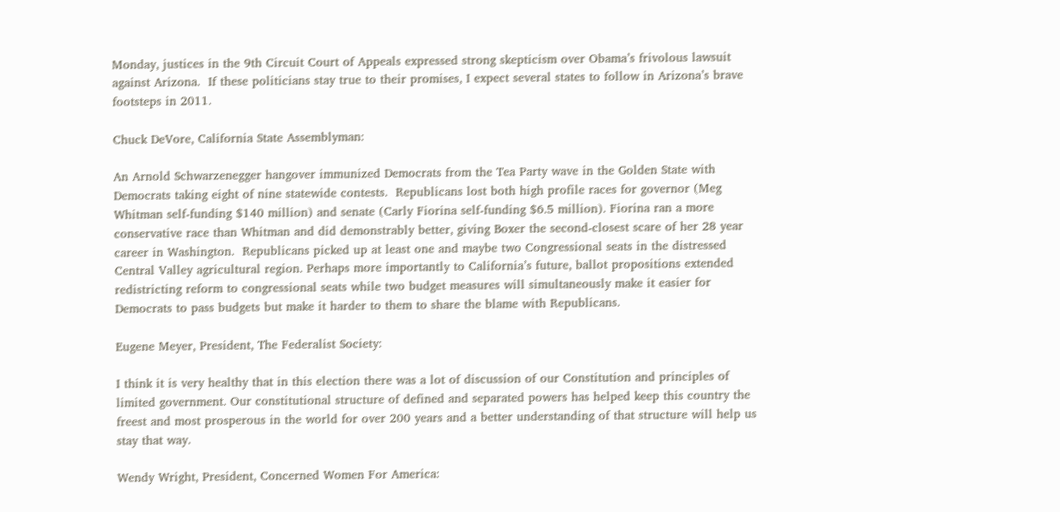Monday, justices in the 9th Circuit Court of Appeals expressed strong skepticism over Obama’s frivolous lawsuit against Arizona.  If these politicians stay true to their promises, I expect several states to follow in Arizona’s brave footsteps in 2011.

Chuck DeVore, California State Assemblyman:

An Arnold Schwarzenegger hangover immunized Democrats from the Tea Party wave in the Golden State with Democrats taking eight of nine statewide contests.  Republicans lost both high profile races for governor (Meg Whitman self-funding $140 million) and senate (Carly Fiorina self-funding $6.5 million). Fiorina ran a more conservative race than Whitman and did demonstrably better, giving Boxer the second-closest scare of her 28 year career in Washington.  Republicans picked up at least one and maybe two Congressional seats in the distressed Central Valley agricultural region. Perhaps more importantly to California’s future, ballot propositions extended redistricting reform to congressional seats while two budget measures will simultaneously make it easier for Democrats to pass budgets but make it harder to them to share the blame with Republicans.

Eugene Meyer, President, The Federalist Society:

I think it is very healthy that in this election there was a lot of discussion of our Constitution and principles of limited government. Our constitutional structure of defined and separated powers has helped keep this country the freest and most prosperous in the world for over 200 years and a better understanding of that structure will help us stay that way.

Wendy Wright, President, Concerned Women For America: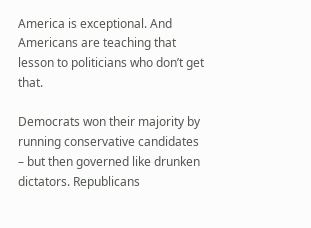America is exceptional. And Americans are teaching that lesson to politicians who don’t get that.

Democrats won their majority by running conservative candidates – but then governed like drunken dictators. Republicans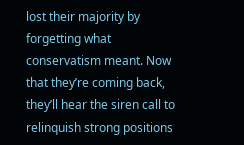lost their majority by forgetting what conservatism meant. Now that they’re coming back, they’ll hear the siren call to relinquish strong positions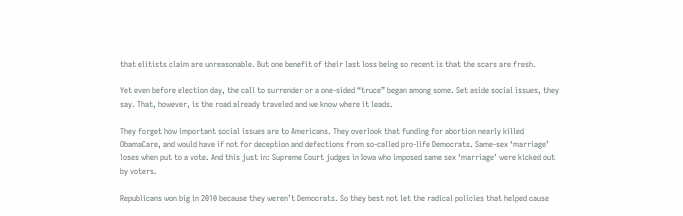that elitists claim are unreasonable. But one benefit of their last loss being so recent is that the scars are fresh.

Yet even before election day, the call to surrender or a one-sided “truce” began among some. Set aside social issues, they say. That, however, is the road already traveled and we know where it leads.

They forget how important social issues are to Americans. They overlook that funding for abortion nearly killed ObamaCare, and would have if not for deception and defections from so-called pro-life Democrats. Same-sex ‘marriage’ loses when put to a vote. And this just in: Supreme Court judges in Iowa who imposed same sex ‘marriage’ were kicked out by voters.

Republicans won big in 2010 because they weren’t Democrats. So they best not let the radical policies that helped cause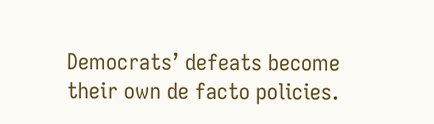Democrats’ defeats become their own de facto policies.